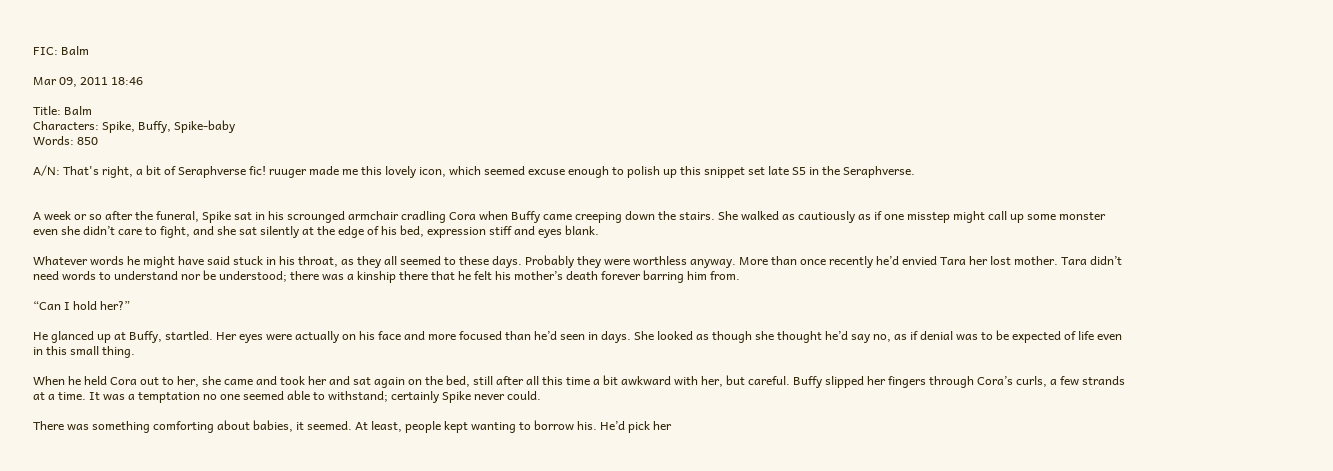FIC: Balm

Mar 09, 2011 18:46

Title: Balm
Characters: Spike, Buffy, Spike-baby
Words: 850

A/N: That's right, a bit of Seraphverse fic! ruuger made me this lovely icon, which seemed excuse enough to polish up this snippet set late S5 in the Seraphverse.


A week or so after the funeral, Spike sat in his scrounged armchair cradling Cora when Buffy came creeping down the stairs. She walked as cautiously as if one misstep might call up some monster even she didn’t care to fight, and she sat silently at the edge of his bed, expression stiff and eyes blank.

Whatever words he might have said stuck in his throat, as they all seemed to these days. Probably they were worthless anyway. More than once recently he’d envied Tara her lost mother. Tara didn’t need words to understand nor be understood; there was a kinship there that he felt his mother’s death forever barring him from.

“Can I hold her?”

He glanced up at Buffy, startled. Her eyes were actually on his face and more focused than he’d seen in days. She looked as though she thought he’d say no, as if denial was to be expected of life even in this small thing.

When he held Cora out to her, she came and took her and sat again on the bed, still after all this time a bit awkward with her, but careful. Buffy slipped her fingers through Cora’s curls, a few strands at a time. It was a temptation no one seemed able to withstand; certainly Spike never could.

There was something comforting about babies, it seemed. At least, people kept wanting to borrow his. He’d pick her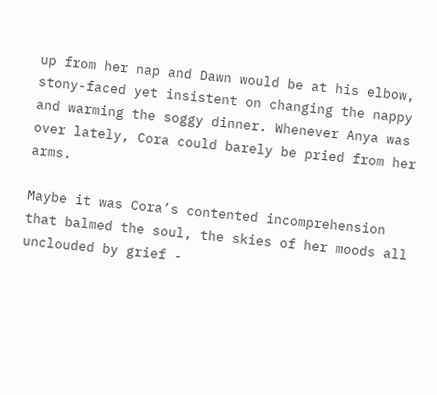up from her nap and Dawn would be at his elbow, stony-faced yet insistent on changing the nappy and warming the soggy dinner. Whenever Anya was over lately, Cora could barely be pried from her arms.

Maybe it was Cora’s contented incomprehension that balmed the soul, the skies of her moods all unclouded by grief -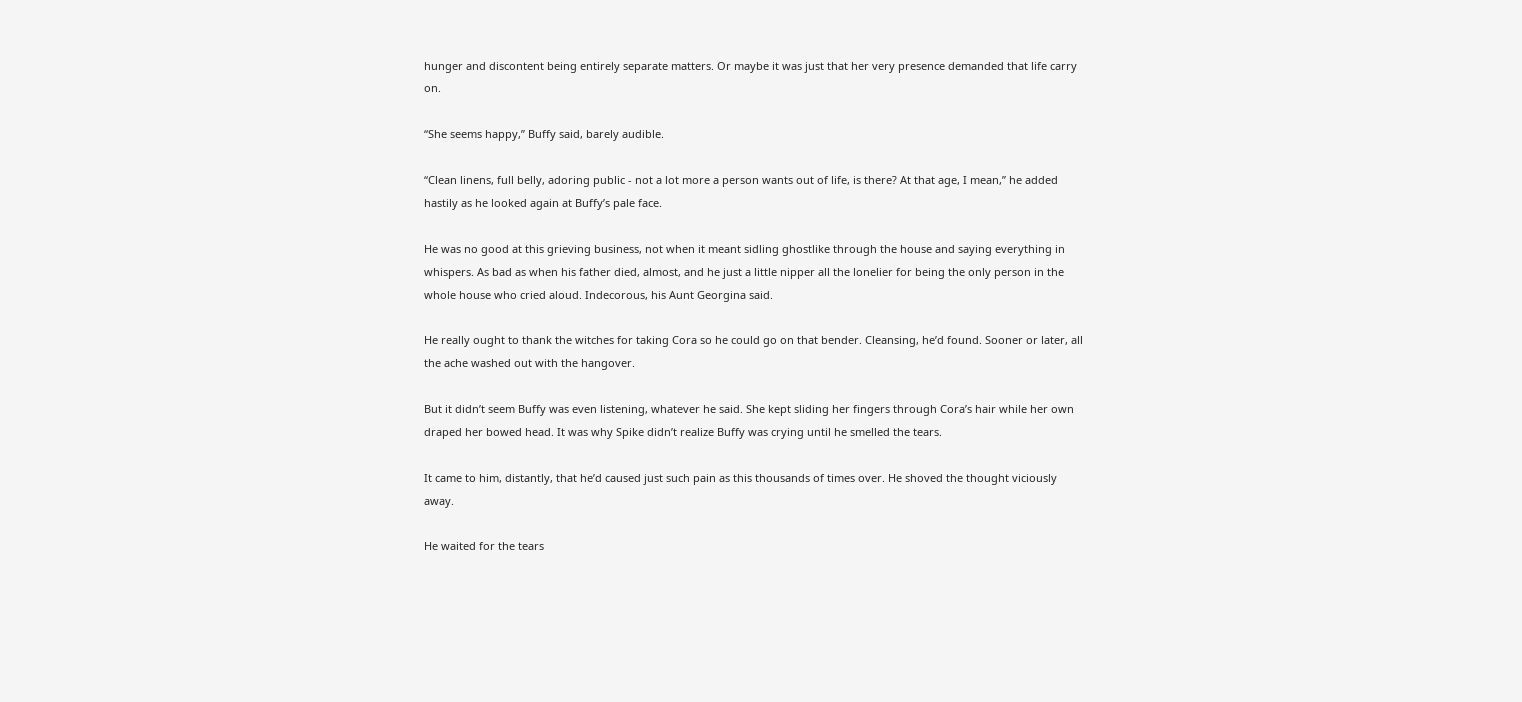hunger and discontent being entirely separate matters. Or maybe it was just that her very presence demanded that life carry on.

“She seems happy,” Buffy said, barely audible.

“Clean linens, full belly, adoring public - not a lot more a person wants out of life, is there? At that age, I mean,” he added hastily as he looked again at Buffy’s pale face.

He was no good at this grieving business, not when it meant sidling ghostlike through the house and saying everything in whispers. As bad as when his father died, almost, and he just a little nipper all the lonelier for being the only person in the whole house who cried aloud. Indecorous, his Aunt Georgina said.

He really ought to thank the witches for taking Cora so he could go on that bender. Cleansing, he’d found. Sooner or later, all the ache washed out with the hangover.

But it didn’t seem Buffy was even listening, whatever he said. She kept sliding her fingers through Cora’s hair while her own draped her bowed head. It was why Spike didn’t realize Buffy was crying until he smelled the tears.

It came to him, distantly, that he’d caused just such pain as this thousands of times over. He shoved the thought viciously away.

He waited for the tears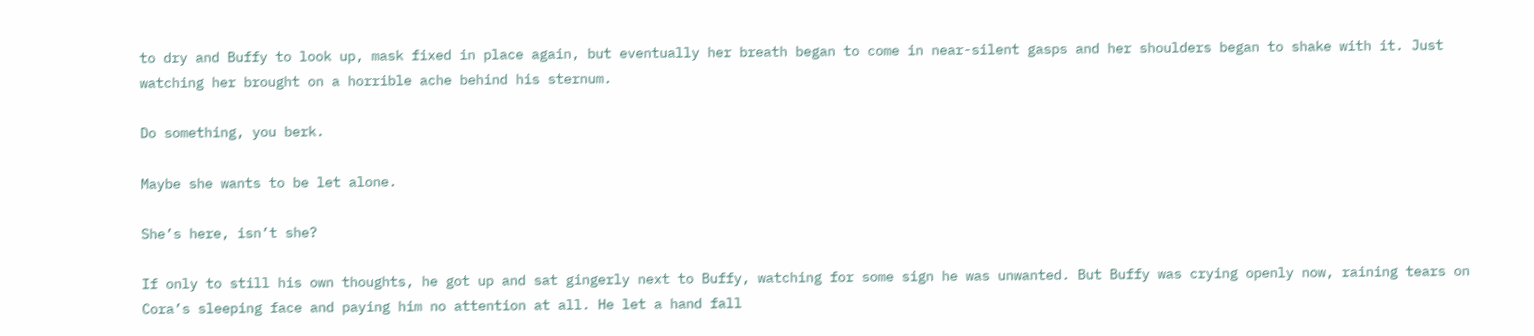to dry and Buffy to look up, mask fixed in place again, but eventually her breath began to come in near-silent gasps and her shoulders began to shake with it. Just watching her brought on a horrible ache behind his sternum.

Do something, you berk.

Maybe she wants to be let alone.

She’s here, isn’t she?

If only to still his own thoughts, he got up and sat gingerly next to Buffy, watching for some sign he was unwanted. But Buffy was crying openly now, raining tears on Cora’s sleeping face and paying him no attention at all. He let a hand fall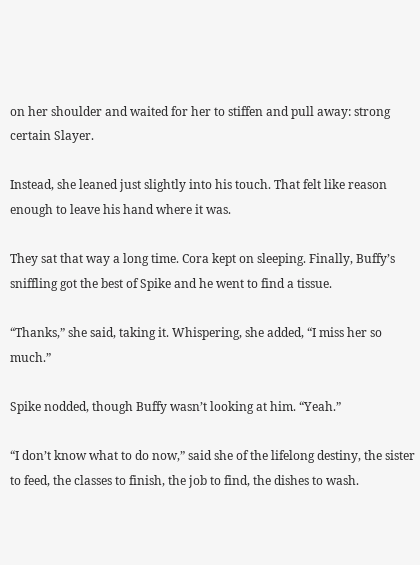on her shoulder and waited for her to stiffen and pull away: strong certain Slayer.

Instead, she leaned just slightly into his touch. That felt like reason enough to leave his hand where it was.

They sat that way a long time. Cora kept on sleeping. Finally, Buffy’s sniffling got the best of Spike and he went to find a tissue.

“Thanks,” she said, taking it. Whispering, she added, “I miss her so much.”

Spike nodded, though Buffy wasn’t looking at him. “Yeah.”

“I don’t know what to do now,” said she of the lifelong destiny, the sister to feed, the classes to finish, the job to find, the dishes to wash.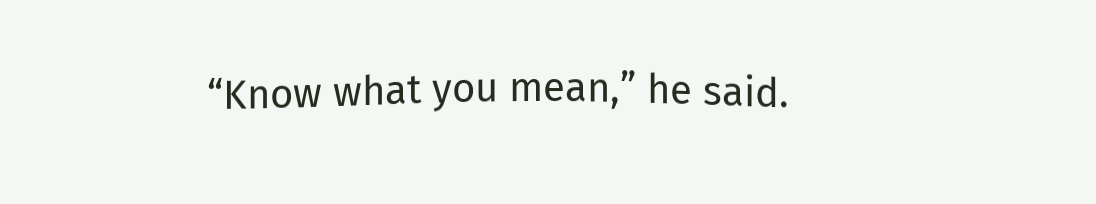“Know what you mean,” he said.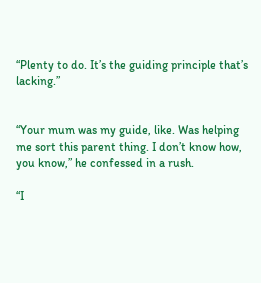“Plenty to do. It’s the guiding principle that’s lacking.”


“Your mum was my guide, like. Was helping me sort this parent thing. I don’t know how, you know,” he confessed in a rush.

“I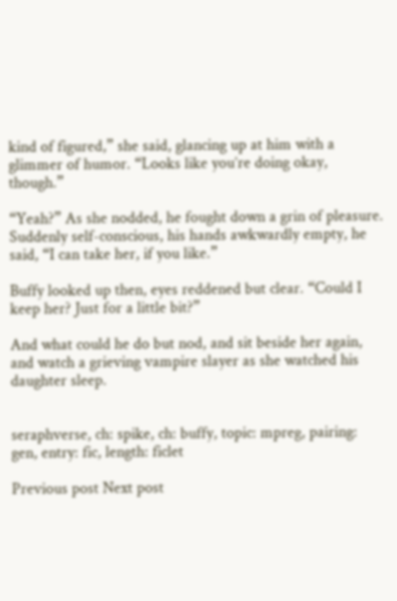kind of figured,” she said, glancing up at him with a glimmer of humor. “Looks like you’re doing okay, though.”

“Yeah?” As she nodded, he fought down a grin of pleasure. Suddenly self-conscious, his hands awkwardly empty, he said, “I can take her, if you like.”

Buffy looked up then, eyes reddened but clear. “Could I keep her? Just for a little bit?”

And what could he do but nod, and sit beside her again, and watch a grieving vampire slayer as she watched his daughter sleep.


seraphverse, ch: spike, ch: buffy, topic: mpreg, pairing: gen, entry: fic, length: ficlet

Previous post Next post